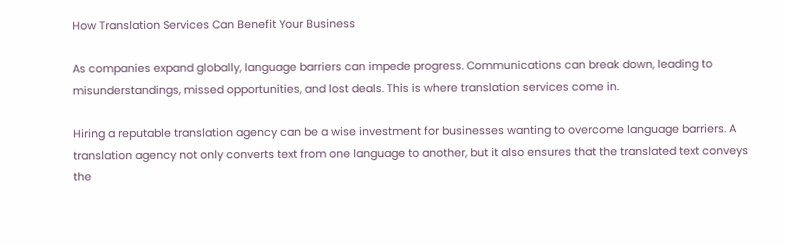How Translation Services Can Benefit Your Business

As companies expand globally, language barriers can impede progress. Communications can break down, leading to misunderstandings, missed opportunities, and lost deals. This is where translation services come in.

Hiring a reputable translation agency can be a wise investment for businesses wanting to overcome language barriers. A translation agency not only converts text from one language to another, but it also ensures that the translated text conveys the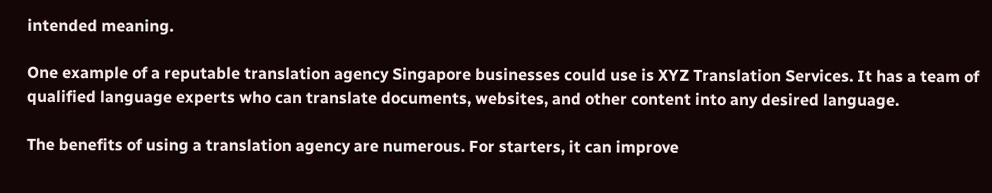intended meaning.

One example of a reputable translation agency Singapore businesses could use is XYZ Translation Services. It has a team of qualified language experts who can translate documents, websites, and other content into any desired language.

The benefits of using a translation agency are numerous. For starters, it can improve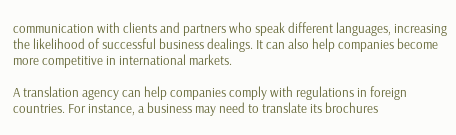communication with clients and partners who speak different languages, increasing the likelihood of successful business dealings. It can also help companies become more competitive in international markets.

A translation agency can help companies comply with regulations in foreign countries. For instance, a business may need to translate its brochures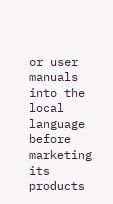or user manuals into the local language before marketing its products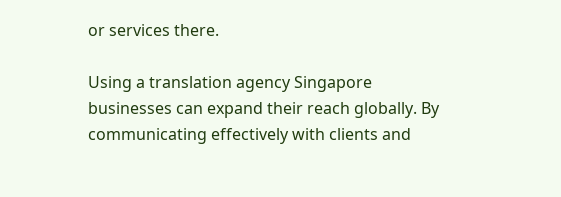or services there.

Using a translation agency Singapore businesses can expand their reach globally. By communicating effectively with clients and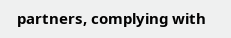partners, complying with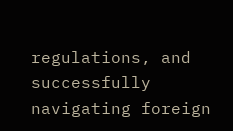regulations, and successfully navigating foreign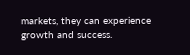markets, they can experience growth and success.